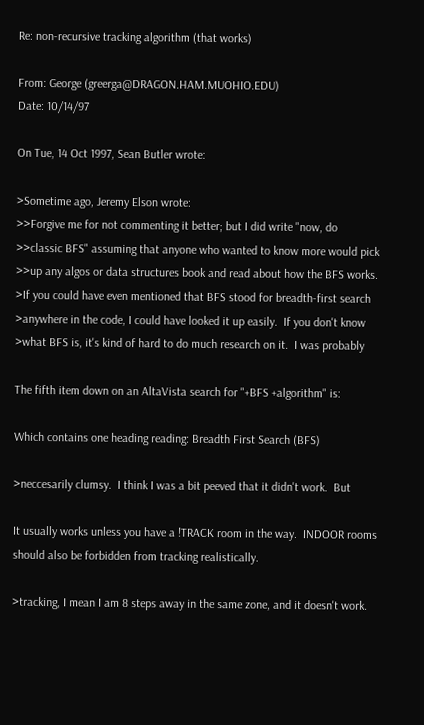Re: non-recursive tracking algorithm (that works)

From: George (greerga@DRAGON.HAM.MUOHIO.EDU)
Date: 10/14/97

On Tue, 14 Oct 1997, Sean Butler wrote:

>Sometime ago, Jeremy Elson wrote:
>>Forgive me for not commenting it better; but I did write "now, do
>>classic BFS" assuming that anyone who wanted to know more would pick
>>up any algos or data structures book and read about how the BFS works.
>If you could have even mentioned that BFS stood for breadth-first search
>anywhere in the code, I could have looked it up easily.  If you don't know
>what BFS is, it's kind of hard to do much research on it.  I was probably

The fifth item down on an AltaVista search for "+BFS +algorithm" is:

Which contains one heading reading: Breadth First Search (BFS)

>neccesarily clumsy.  I think I was a bit peeved that it didn't work.  But

It usually works unless you have a !TRACK room in the way.  INDOOR rooms
should also be forbidden from tracking realistically.

>tracking, I mean I am 8 steps away in the same zone, and it doesn't work.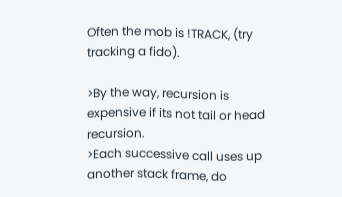Often the mob is !TRACK, (try tracking a fido).

>By the way, recursion is expensive if its not tail or head recursion.
>Each successive call uses up another stack frame, do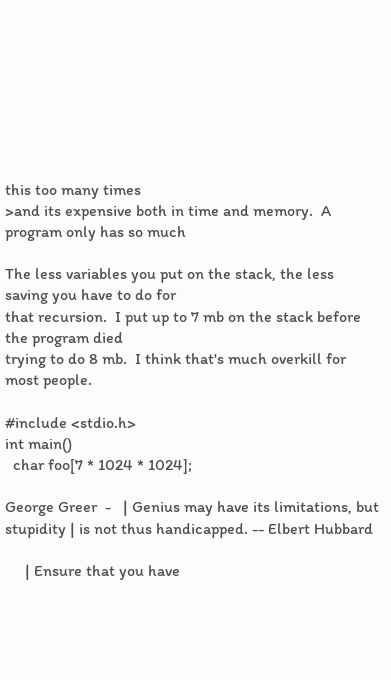this too many times
>and its expensive both in time and memory.  A program only has so much

The less variables you put on the stack, the less saving you have to do for
that recursion.  I put up to 7 mb on the stack before the program died
trying to do 8 mb.  I think that's much overkill for most people.

#include <stdio.h>
int main()
  char foo[7 * 1024 * 1024];

George Greer  -   | Genius may have its limitations, but stupidity | is not thus handicapped. -- Elbert Hubbard

     | Ensure that you have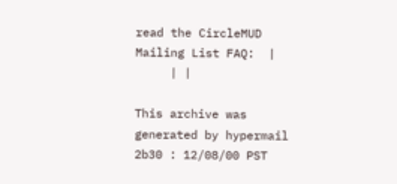read the CircleMUD Mailing List FAQ:  |
     | |

This archive was generated by hypermail 2b30 : 12/08/00 PST